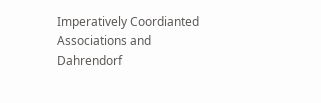Imperatively Coordianted Associations and Dahrendorf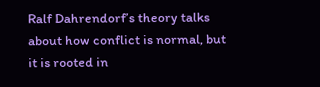Ralf Dahrendorf’s theory talks about how conflict is normal, but it is rooted in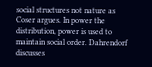social structures not nature as Coser argues. In power the distribution, power is used to maintain social order. Dahrendorf discusses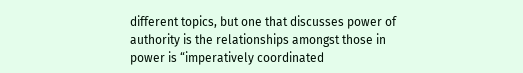different topics, but one that discusses power of authority is the relationships amongst those in power is “imperatively coordinated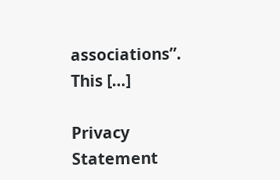associations”. This […]

Privacy Statement